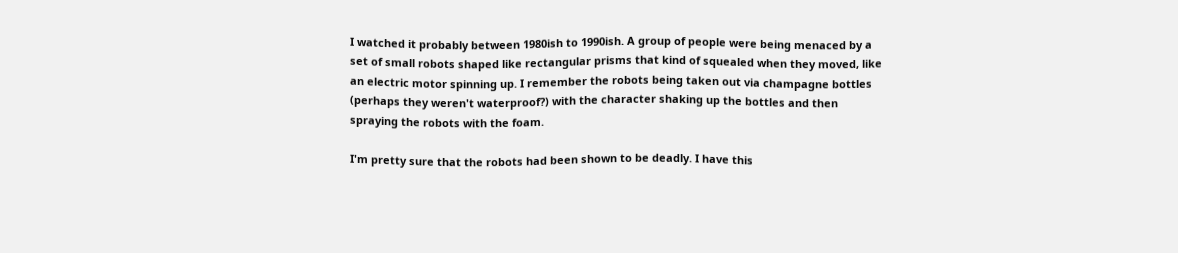I watched it probably between 1980ish to 1990ish. A group of people were being menaced by a set of small robots shaped like rectangular prisms that kind of squealed when they moved, like an electric motor spinning up. I remember the robots being taken out via champagne bottles (perhaps they weren't waterproof?) with the character shaking up the bottles and then spraying the robots with the foam.

I'm pretty sure that the robots had been shown to be deadly. I have this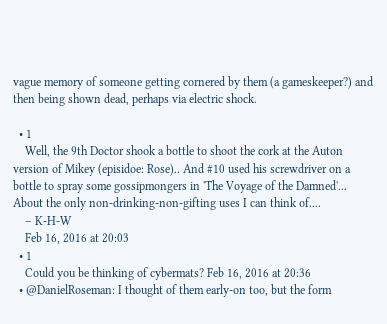vague memory of someone getting cornered by them (a gameskeeper?) and then being shown dead, perhaps via electric shock.

  • 1
    Well, the 9th Doctor shook a bottle to shoot the cork at the Auton version of Mikey (episidoe: Rose).. And #10 used his screwdriver on a bottle to spray some gossipmongers in 'The Voyage of the Damned'... About the only non-drinking-non-gifting uses I can think of....
    – K-H-W
    Feb 16, 2016 at 20:03
  • 1
    Could you be thinking of cybermats? Feb 16, 2016 at 20:36
  • @DanielRoseman: I thought of them early-on too, but the form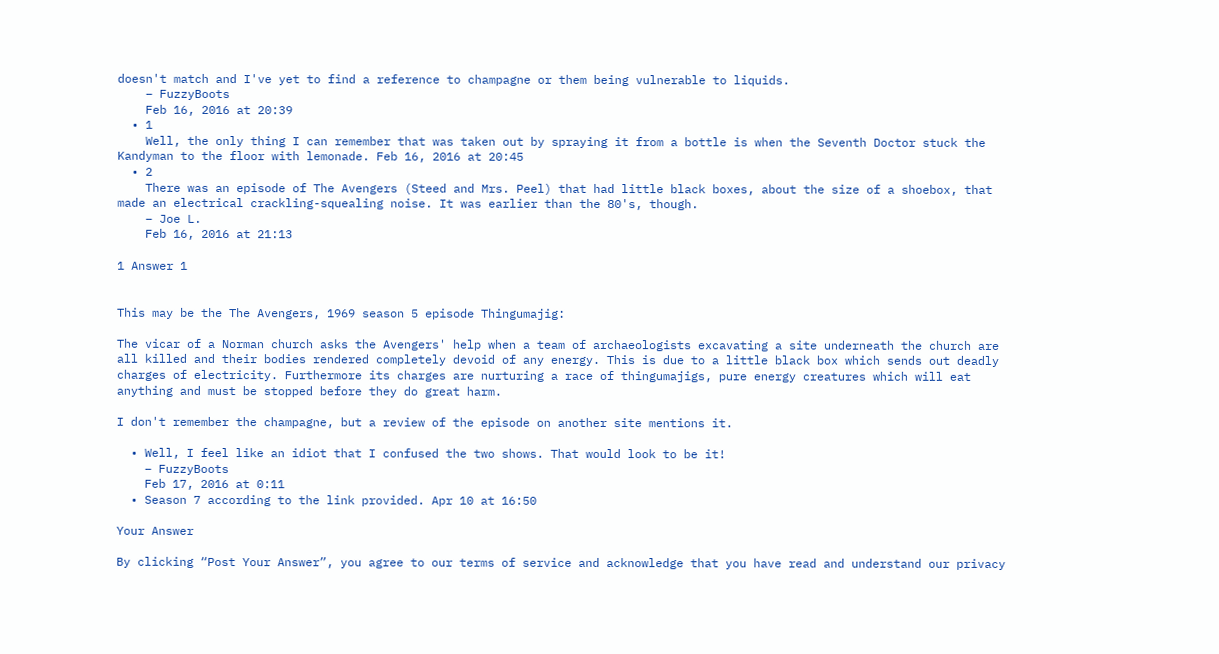doesn't match and I've yet to find a reference to champagne or them being vulnerable to liquids.
    – FuzzyBoots
    Feb 16, 2016 at 20:39
  • 1
    Well, the only thing I can remember that was taken out by spraying it from a bottle is when the Seventh Doctor stuck the Kandyman to the floor with lemonade. Feb 16, 2016 at 20:45
  • 2
    There was an episode of The Avengers (Steed and Mrs. Peel) that had little black boxes, about the size of a shoebox, that made an electrical crackling-squealing noise. It was earlier than the 80's, though.
    – Joe L.
    Feb 16, 2016 at 21:13

1 Answer 1


This may be the The Avengers, 1969 season 5 episode Thingumajig:

The vicar of a Norman church asks the Avengers' help when a team of archaeologists excavating a site underneath the church are all killed and their bodies rendered completely devoid of any energy. This is due to a little black box which sends out deadly charges of electricity. Furthermore its charges are nurturing a race of thingumajigs, pure energy creatures which will eat anything and must be stopped before they do great harm.

I don't remember the champagne, but a review of the episode on another site mentions it.

  • Well, I feel like an idiot that I confused the two shows. That would look to be it!
    – FuzzyBoots
    Feb 17, 2016 at 0:11
  • Season 7 according to the link provided. Apr 10 at 16:50

Your Answer

By clicking “Post Your Answer”, you agree to our terms of service and acknowledge that you have read and understand our privacy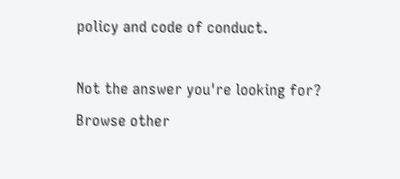policy and code of conduct.

Not the answer you're looking for? Browse other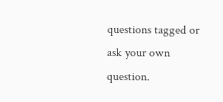questions tagged or ask your own question.